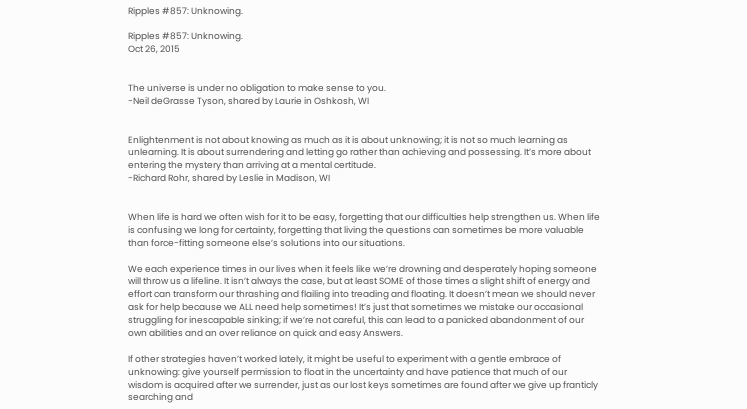Ripples #857: Unknowing.

Ripples #857: Unknowing.
Oct 26, 2015


The universe is under no obligation to make sense to you.
-Neil deGrasse Tyson, shared by Laurie in Oshkosh, WI


Enlightenment is not about knowing as much as it is about unknowing; it is not so much learning as unlearning. It is about surrendering and letting go rather than achieving and possessing. It’s more about entering the mystery than arriving at a mental certitude.
-Richard Rohr, shared by Leslie in Madison, WI


When life is hard we often wish for it to be easy, forgetting that our difficulties help strengthen us. When life is confusing we long for certainty, forgetting that living the questions can sometimes be more valuable than force-fitting someone else’s solutions into our situations.

We each experience times in our lives when it feels like we’re drowning and desperately hoping someone will throw us a lifeline. It isn’t always the case, but at least SOME of those times a slight shift of energy and effort can transform our thrashing and flailing into treading and floating. It doesn’t mean we should never ask for help because we ALL need help sometimes! It’s just that sometimes we mistake our occasional struggling for inescapable sinking; if we’re not careful, this can lead to a panicked abandonment of our own abilities and an over reliance on quick and easy Answers.

If other strategies haven’t worked lately, it might be useful to experiment with a gentle embrace of unknowing: give yourself permission to float in the uncertainty and have patience that much of our wisdom is acquired after we surrender, just as our lost keys sometimes are found after we give up franticly searching and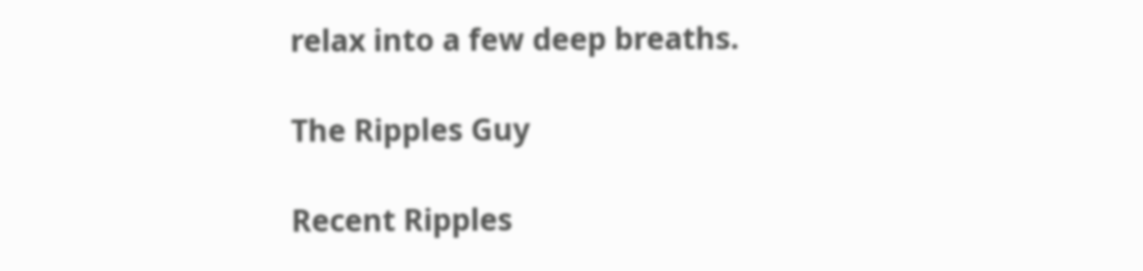relax into a few deep breaths.

The Ripples Guy

Recent Ripples